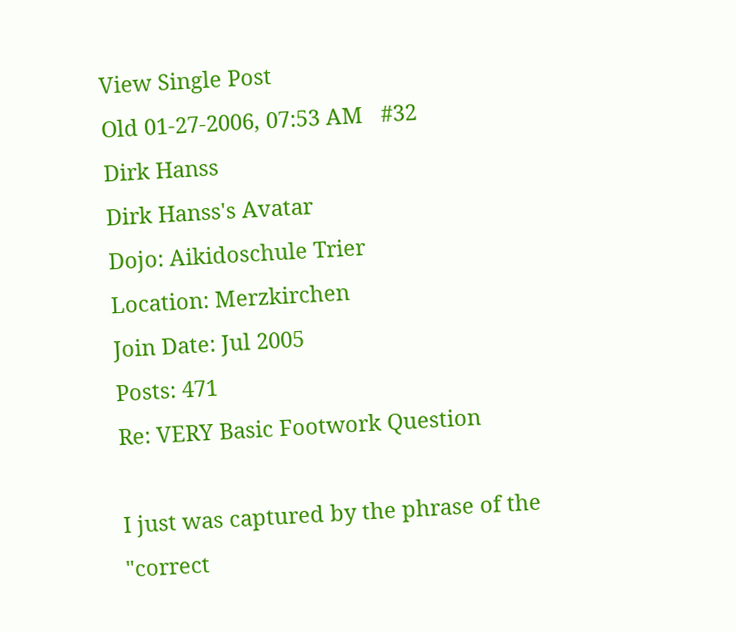View Single Post
Old 01-27-2006, 07:53 AM   #32
Dirk Hanss
Dirk Hanss's Avatar
Dojo: Aikidoschule Trier
Location: Merzkirchen
Join Date: Jul 2005
Posts: 471
Re: VERY Basic Footwork Question

I just was captured by the phrase of the "correct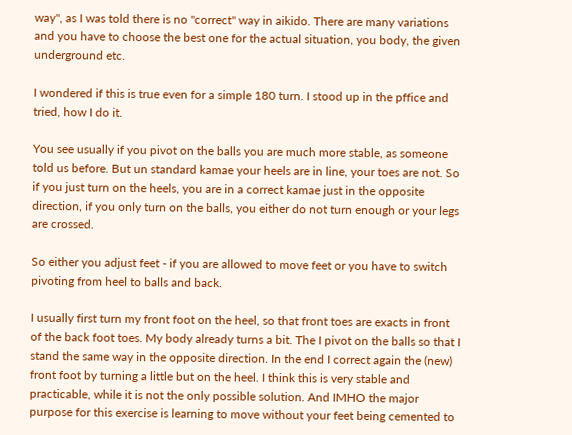way", as I was told there is no "correct" way in aikido. There are many variations and you have to choose the best one for the actual situation, you body, the given underground etc.

I wondered if this is true even for a simple 180 turn. I stood up in the pffice and tried, how I do it.

You see usually if you pivot on the balls you are much more stable, as someone told us before. But un standard kamae your heels are in line, your toes are not. So if you just turn on the heels, you are in a correct kamae just in the opposite direction, if you only turn on the balls, you either do not turn enough or your legs are crossed.

So either you adjust feet - if you are allowed to move feet or you have to switch pivoting from heel to balls and back.

I usually first turn my front foot on the heel, so that front toes are exacts in front of the back foot toes. My body already turns a bit. The I pivot on the balls so that I stand the same way in the opposite direction. In the end I correct again the (new) front foot by turning a little but on the heel. I think this is very stable and practicable, while it is not the only possible solution. And IMHO the major purpose for this exercise is learning to move without your feet being cemented to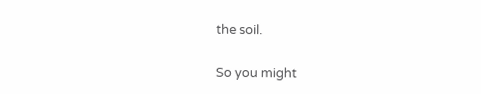the soil.

So you might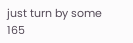just turn by some 165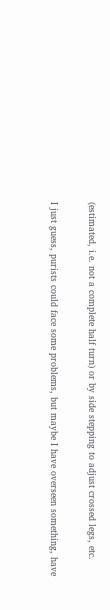(estimated, i.e. not a complete half turn) or by side stepping to adjust crossed legs, etc.

I just guess, purists could face some problems, but maybe I have overseen something, have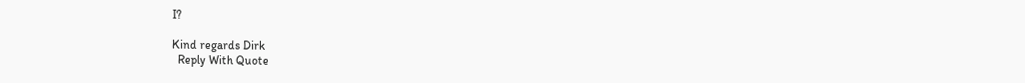I?

Kind regards Dirk
  Reply With Quote